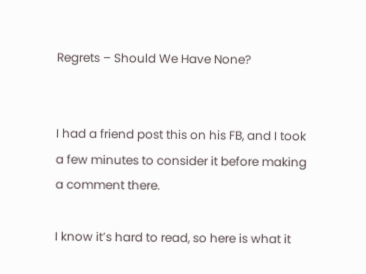Regrets – Should We Have None?


I had a friend post this on his FB, and I took a few minutes to consider it before making a comment there.

I know it’s hard to read, so here is what it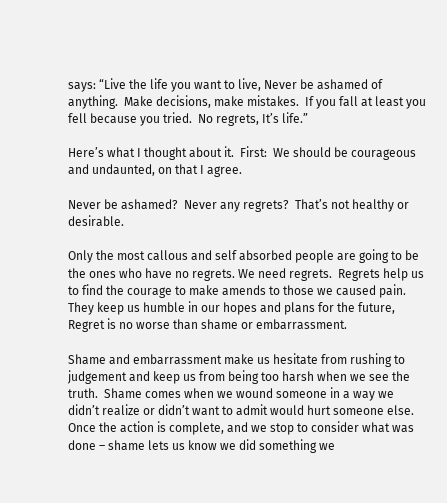says: “Live the life you want to live, Never be ashamed of anything.  Make decisions, make mistakes.  If you fall at least you fell because you tried.  No regrets, It’s life.”

Here’s what I thought about it.  First:  We should be courageous and undaunted, on that I agree.

Never be ashamed?  Never any regrets?  That’s not healthy or desirable.

Only the most callous and self absorbed people are going to be the ones who have no regrets. We need regrets.  Regrets help us to find the courage to make amends to those we caused pain. They keep us humble in our hopes and plans for the future,  Regret is no worse than shame or embarrassment.

Shame and embarrassment make us hesitate from rushing to judgement and keep us from being too harsh when we see the truth.  Shame comes when we wound someone in a way we didn’t realize or didn’t want to admit would hurt someone else.  Once the action is complete, and we stop to consider what was done – shame lets us know we did something we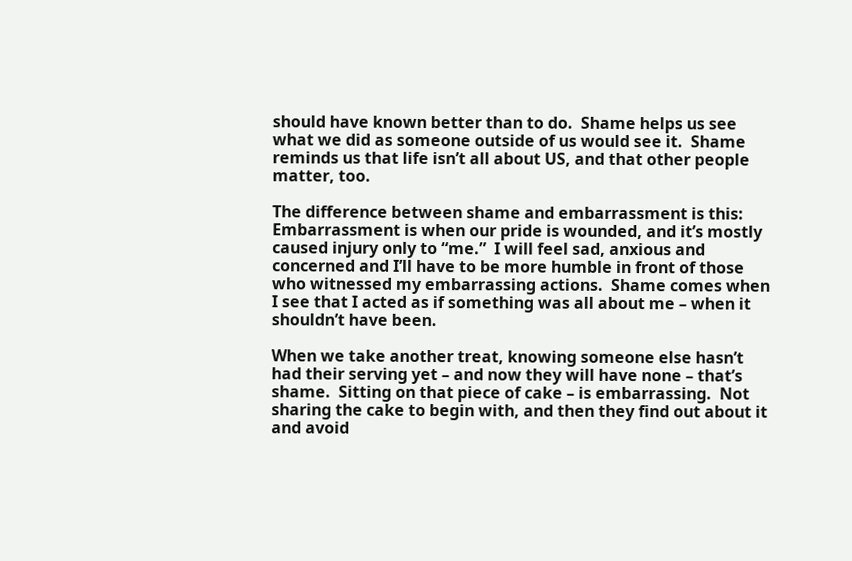should have known better than to do.  Shame helps us see what we did as someone outside of us would see it.  Shame reminds us that life isn’t all about US, and that other people matter, too.

The difference between shame and embarrassment is this: Embarrassment is when our pride is wounded, and it’s mostly caused injury only to “me.”  I will feel sad, anxious and concerned and I’ll have to be more humble in front of those who witnessed my embarrassing actions.  Shame comes when I see that I acted as if something was all about me – when it shouldn’t have been.

When we take another treat, knowing someone else hasn’t had their serving yet – and now they will have none – that’s shame.  Sitting on that piece of cake – is embarrassing.  Not sharing the cake to begin with, and then they find out about it and avoid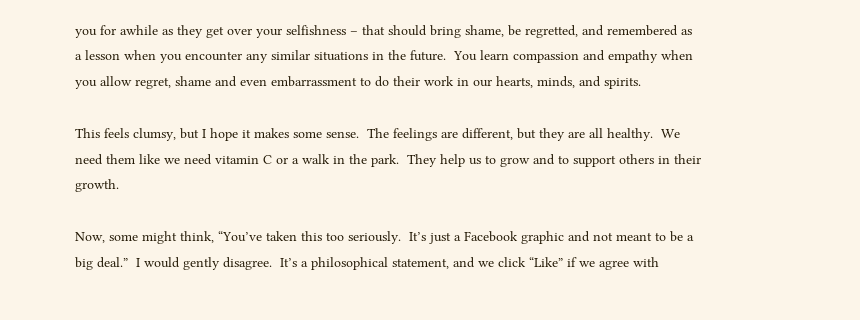you for awhile as they get over your selfishness – that should bring shame, be regretted, and remembered as a lesson when you encounter any similar situations in the future.  You learn compassion and empathy when you allow regret, shame and even embarrassment to do their work in our hearts, minds, and spirits.

This feels clumsy, but I hope it makes some sense.  The feelings are different, but they are all healthy.  We need them like we need vitamin C or a walk in the park.  They help us to grow and to support others in their growth.

Now, some might think, “You’ve taken this too seriously.  It’s just a Facebook graphic and not meant to be a big deal.”  I would gently disagree.  It’s a philosophical statement, and we click “Like” if we agree with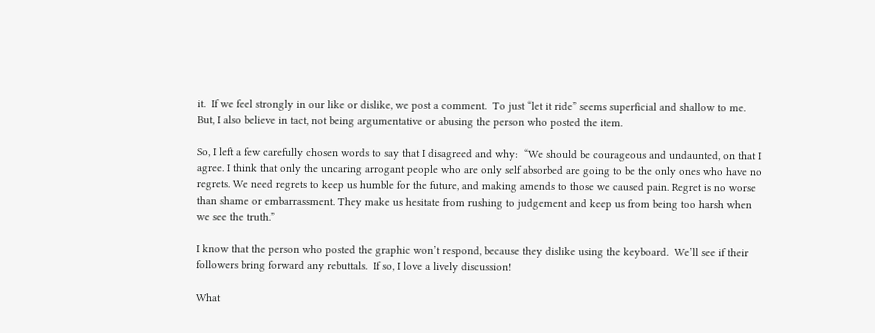it.  If we feel strongly in our like or dislike, we post a comment.  To just “let it ride” seems superficial and shallow to me.  But, I also believe in tact, not being argumentative or abusing the person who posted the item.

So, I left a few carefully chosen words to say that I disagreed and why:  “We should be courageous and undaunted, on that I agree. I think that only the uncaring arrogant people who are only self absorbed are going to be the only ones who have no regrets. We need regrets to keep us humble for the future, and making amends to those we caused pain. Regret is no worse than shame or embarrassment. They make us hesitate from rushing to judgement and keep us from being too harsh when we see the truth.”

I know that the person who posted the graphic won’t respond, because they dislike using the keyboard.  We’ll see if their followers bring forward any rebuttals.  If so, I love a lively discussion!

What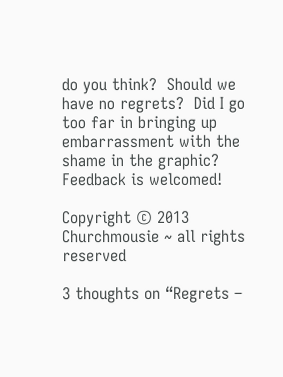do you think?  Should we have no regrets?  Did I go too far in bringing up embarrassment with the shame in the graphic?  Feedback is welcomed!

Copyright © 2013 Churchmousie ~ all rights reserved

3 thoughts on “Regrets –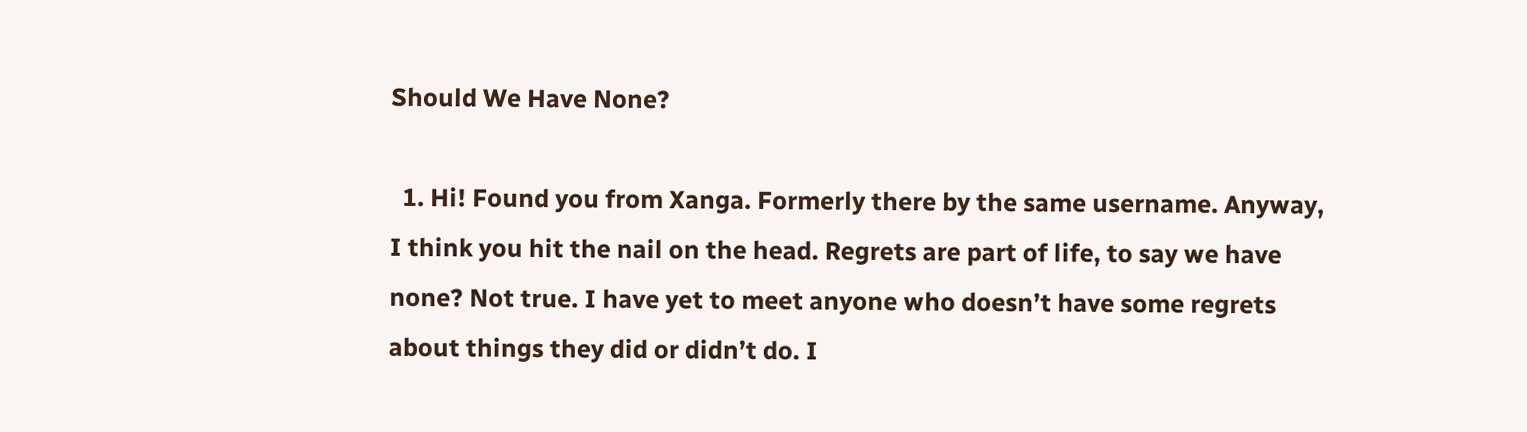Should We Have None?

  1. Hi! Found you from Xanga. Formerly there by the same username. Anyway, I think you hit the nail on the head. Regrets are part of life, to say we have none? Not true. I have yet to meet anyone who doesn’t have some regrets about things they did or didn’t do. I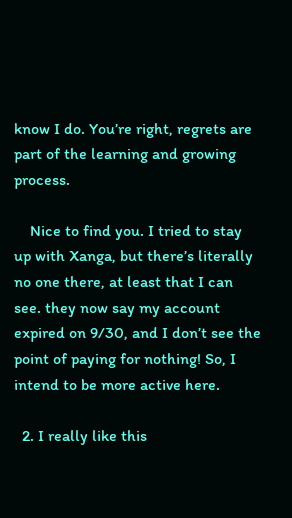know I do. You’re right, regrets are part of the learning and growing process.

    Nice to find you. I tried to stay up with Xanga, but there’s literally no one there, at least that I can see. they now say my account expired on 9/30, and I don’t see the point of paying for nothing! So, I intend to be more active here.

  2. I really like this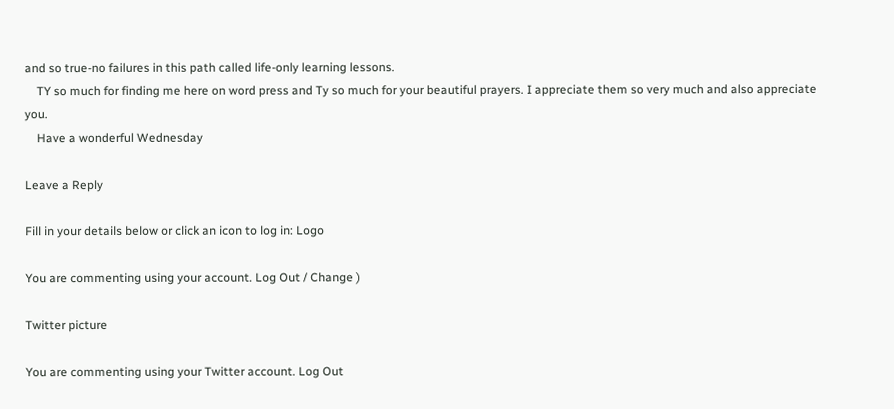and so true-no failures in this path called life-only learning lessons.
    TY so much for finding me here on word press and Ty so much for your beautiful prayers. I appreciate them so very much and also appreciate you.
    Have a wonderful Wednesday

Leave a Reply

Fill in your details below or click an icon to log in: Logo

You are commenting using your account. Log Out / Change )

Twitter picture

You are commenting using your Twitter account. Log Out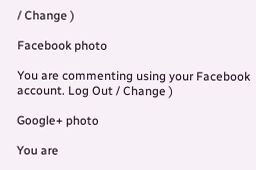/ Change )

Facebook photo

You are commenting using your Facebook account. Log Out / Change )

Google+ photo

You are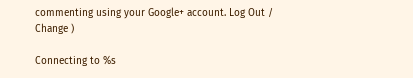commenting using your Google+ account. Log Out / Change )

Connecting to %s